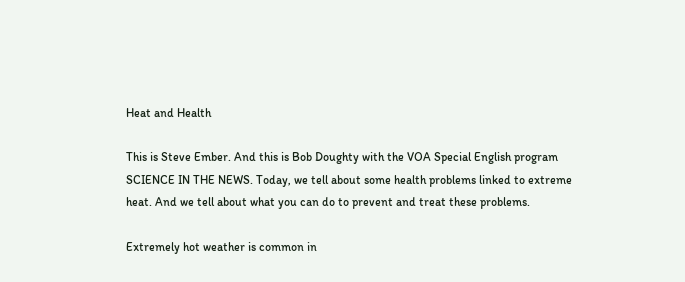Heat and Health

This is Steve Ember. And this is Bob Doughty with the VOA Special English program SCIENCE IN THE NEWS. Today, we tell about some health problems linked to extreme heat. And we tell about what you can do to prevent and treat these problems.

Extremely hot weather is common in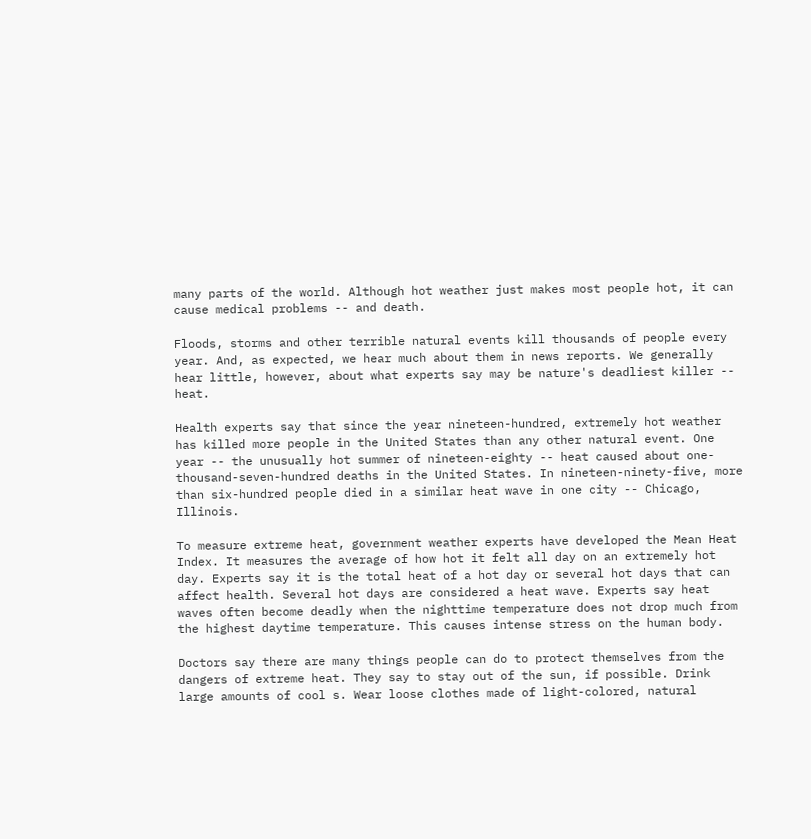many parts of the world. Although hot weather just makes most people hot, it can cause medical problems -- and death.

Floods, storms and other terrible natural events kill thousands of people every year. And, as expected, we hear much about them in news reports. We generally hear little, however, about what experts say may be nature's deadliest killer -- heat.

Health experts say that since the year nineteen-hundred, extremely hot weather has killed more people in the United States than any other natural event. One year -- the unusually hot summer of nineteen-eighty -- heat caused about one-thousand-seven-hundred deaths in the United States. In nineteen-ninety-five, more than six-hundred people died in a similar heat wave in one city -- Chicago, Illinois.

To measure extreme heat, government weather experts have developed the Mean Heat Index. It measures the average of how hot it felt all day on an extremely hot day. Experts say it is the total heat of a hot day or several hot days that can affect health. Several hot days are considered a heat wave. Experts say heat waves often become deadly when the nighttime temperature does not drop much from the highest daytime temperature. This causes intense stress on the human body.

Doctors say there are many things people can do to protect themselves from the dangers of extreme heat. They say to stay out of the sun, if possible. Drink large amounts of cool s. Wear loose clothes made of light-colored, natural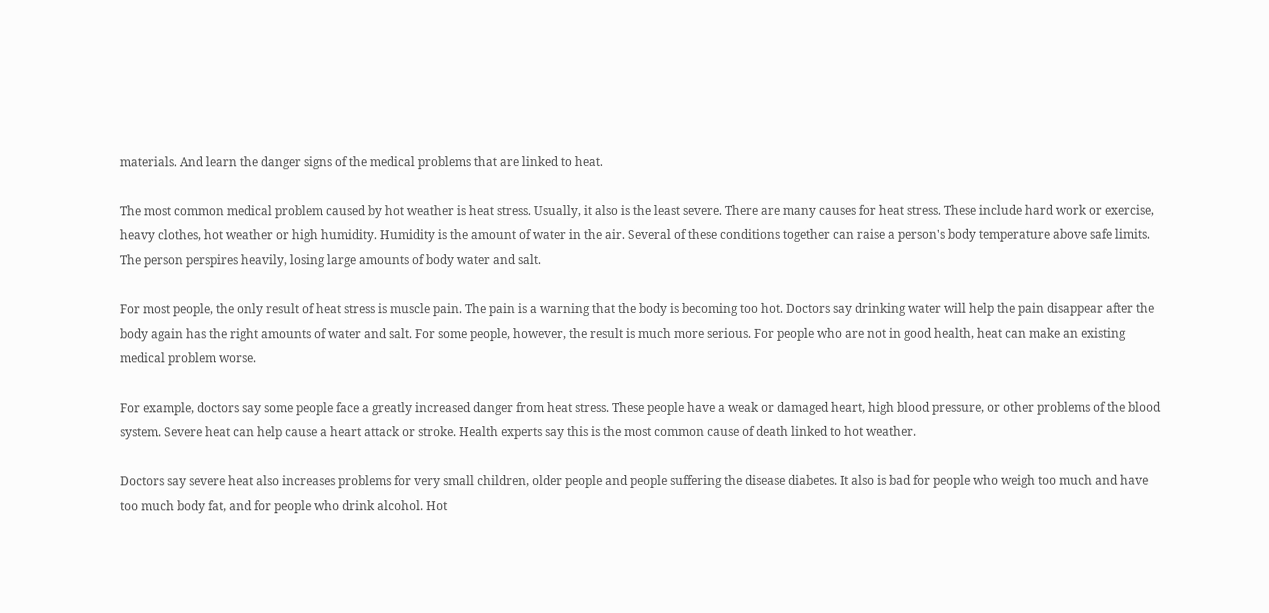materials. And learn the danger signs of the medical problems that are linked to heat.

The most common medical problem caused by hot weather is heat stress. Usually, it also is the least severe. There are many causes for heat stress. These include hard work or exercise, heavy clothes, hot weather or high humidity. Humidity is the amount of water in the air. Several of these conditions together can raise a person's body temperature above safe limits. The person perspires heavily, losing large amounts of body water and salt.

For most people, the only result of heat stress is muscle pain. The pain is a warning that the body is becoming too hot. Doctors say drinking water will help the pain disappear after the body again has the right amounts of water and salt. For some people, however, the result is much more serious. For people who are not in good health, heat can make an existing medical problem worse.

For example, doctors say some people face a greatly increased danger from heat stress. These people have a weak or damaged heart, high blood pressure, or other problems of the blood system. Severe heat can help cause a heart attack or stroke. Health experts say this is the most common cause of death linked to hot weather.

Doctors say severe heat also increases problems for very small children, older people and people suffering the disease diabetes. It also is bad for people who weigh too much and have too much body fat, and for people who drink alcohol. Hot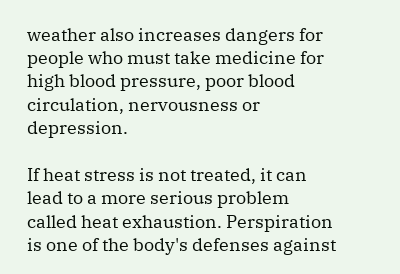weather also increases dangers for people who must take medicine for high blood pressure, poor blood circulation, nervousness or depression.

If heat stress is not treated, it can lead to a more serious problem called heat exhaustion. Perspiration is one of the body's defenses against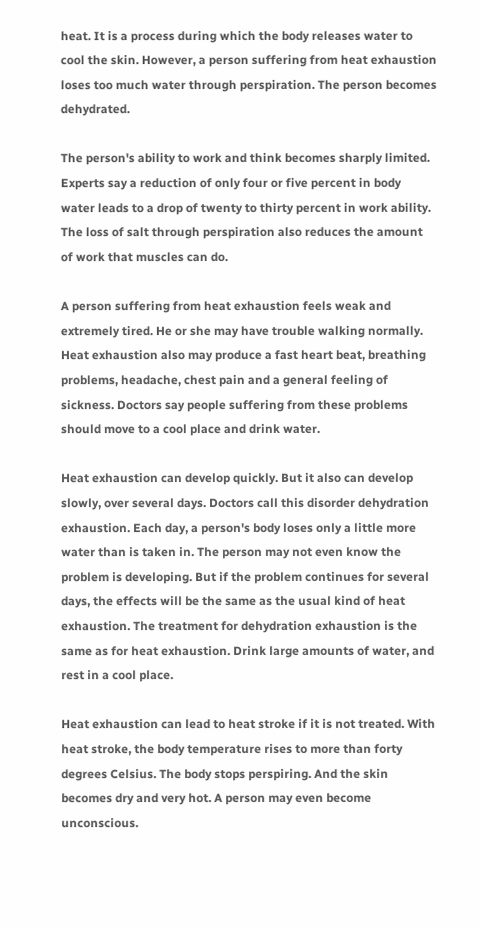heat. It is a process during which the body releases water to cool the skin. However, a person suffering from heat exhaustion loses too much water through perspiration. The person becomes dehydrated.

The person's ability to work and think becomes sharply limited. Experts say a reduction of only four or five percent in body water leads to a drop of twenty to thirty percent in work ability. The loss of salt through perspiration also reduces the amount of work that muscles can do.

A person suffering from heat exhaustion feels weak and extremely tired. He or she may have trouble walking normally. Heat exhaustion also may produce a fast heart beat, breathing problems, headache, chest pain and a general feeling of sickness. Doctors say people suffering from these problems should move to a cool place and drink water.

Heat exhaustion can develop quickly. But it also can develop slowly, over several days. Doctors call this disorder dehydration exhaustion. Each day, a person's body loses only a little more water than is taken in. The person may not even know the problem is developing. But if the problem continues for several days, the effects will be the same as the usual kind of heat exhaustion. The treatment for dehydration exhaustion is the same as for heat exhaustion. Drink large amounts of water, and rest in a cool place.

Heat exhaustion can lead to heat stroke if it is not treated. With heat stroke, the body temperature rises to more than forty degrees Celsius. The body stops perspiring. And the skin becomes dry and very hot. A person may even become unconscious.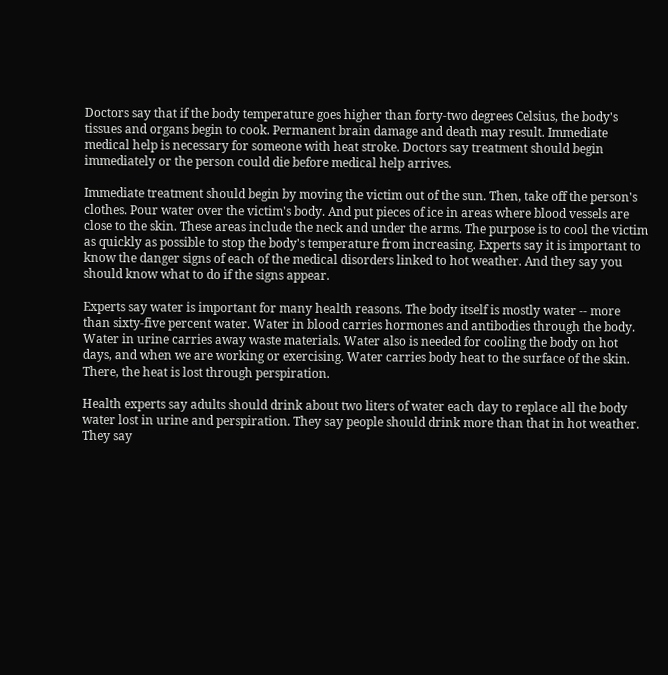Doctors say that if the body temperature goes higher than forty-two degrees Celsius, the body's tissues and organs begin to cook. Permanent brain damage and death may result. Immediate medical help is necessary for someone with heat stroke. Doctors say treatment should begin immediately or the person could die before medical help arrives.

Immediate treatment should begin by moving the victim out of the sun. Then, take off the person's clothes. Pour water over the victim's body. And put pieces of ice in areas where blood vessels are close to the skin. These areas include the neck and under the arms. The purpose is to cool the victim as quickly as possible to stop the body's temperature from increasing. Experts say it is important to know the danger signs of each of the medical disorders linked to hot weather. And they say you should know what to do if the signs appear.

Experts say water is important for many health reasons. The body itself is mostly water -- more than sixty-five percent water. Water in blood carries hormones and antibodies through the body. Water in urine carries away waste materials. Water also is needed for cooling the body on hot days, and when we are working or exercising. Water carries body heat to the surface of the skin. There, the heat is lost through perspiration.

Health experts say adults should drink about two liters of water each day to replace all the body water lost in urine and perspiration. They say people should drink more than that in hot weather. They say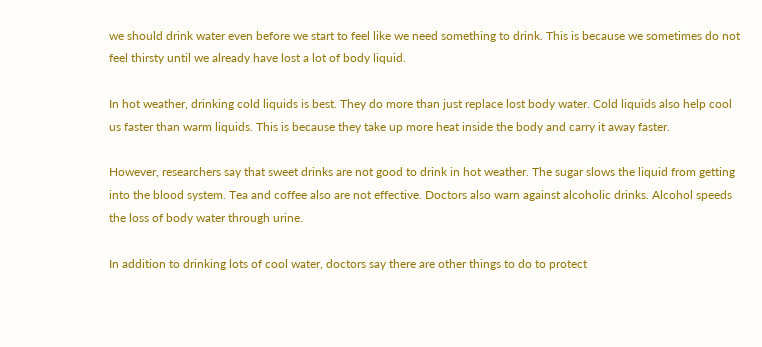we should drink water even before we start to feel like we need something to drink. This is because we sometimes do not feel thirsty until we already have lost a lot of body liquid.

In hot weather, drinking cold liquids is best. They do more than just replace lost body water. Cold liquids also help cool us faster than warm liquids. This is because they take up more heat inside the body and carry it away faster.

However, researchers say that sweet drinks are not good to drink in hot weather. The sugar slows the liquid from getting into the blood system. Tea and coffee also are not effective. Doctors also warn against alcoholic drinks. Alcohol speeds the loss of body water through urine.

In addition to drinking lots of cool water, doctors say there are other things to do to protect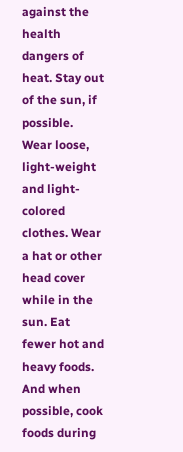against the health dangers of heat. Stay out of the sun, if possible. Wear loose, light-weight and light-colored clothes. Wear a hat or other head cover while in the sun. Eat fewer hot and heavy foods. And when possible, cook foods during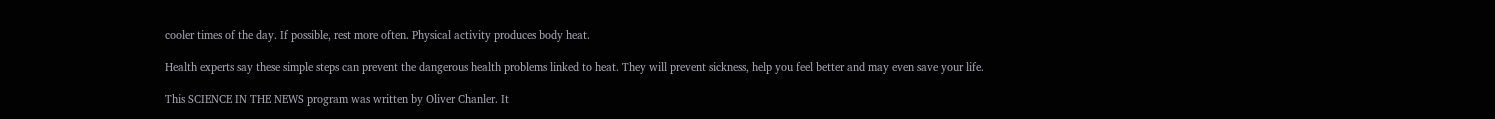cooler times of the day. If possible, rest more often. Physical activity produces body heat.

Health experts say these simple steps can prevent the dangerous health problems linked to heat. They will prevent sickness, help you feel better and may even save your life.

This SCIENCE IN THE NEWS program was written by Oliver Chanler. It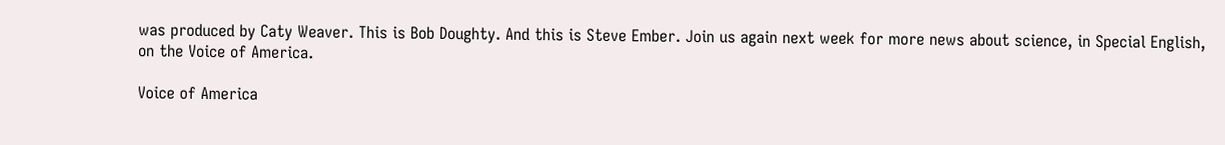was produced by Caty Weaver. This is Bob Doughty. And this is Steve Ember. Join us again next week for more news about science, in Special English, on the Voice of America.

Voice of America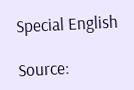Special English

Source: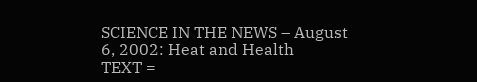SCIENCE IN THE NEWS – August 6, 2002: Heat and Health
TEXT =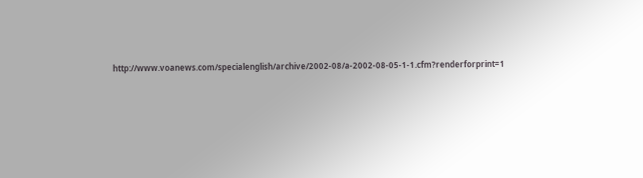http://www.voanews.com/specialenglish/archive/2002-08/a-2002-08-05-1-1.cfm?renderforprint=1